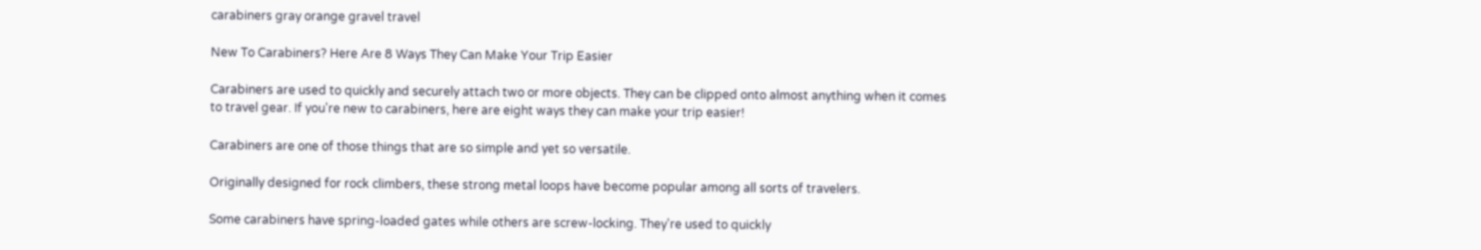carabiners gray orange gravel travel

New To Carabiners? Here Are 8 Ways They Can Make Your Trip Easier

Carabiners are used to quickly and securely attach two or more objects. They can be clipped onto almost anything when it comes to travel gear. If you're new to carabiners, here are eight ways they can make your trip easier!

Carabiners are one of those things that are so simple and yet so versatile.

Originally designed for rock climbers, these strong metal loops have become popular among all sorts of travelers.

Some carabiners have spring-loaded gates while others are screw-locking. They're used to quickly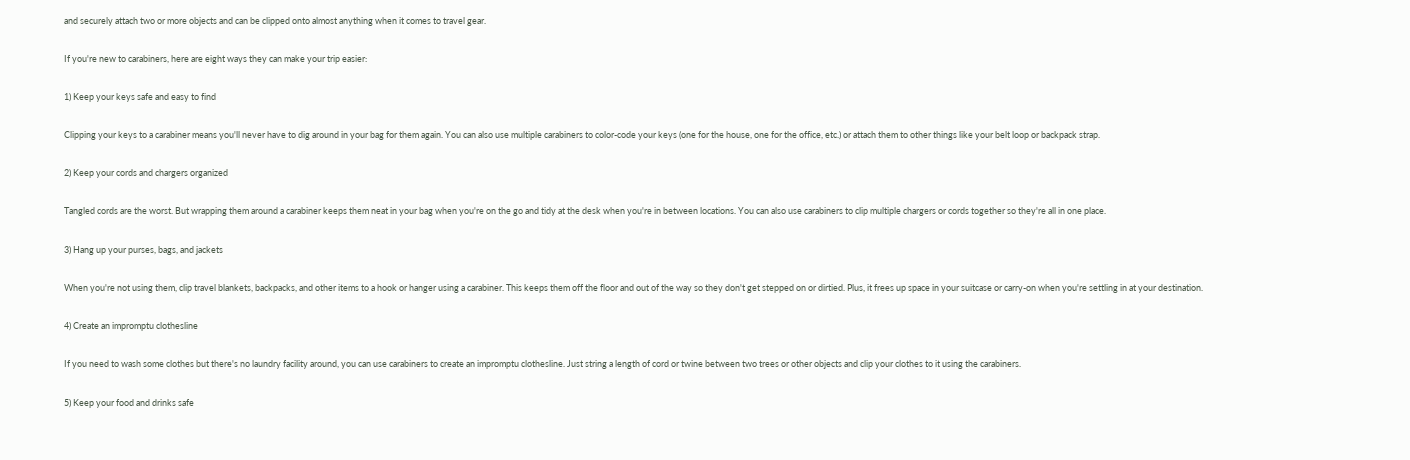and securely attach two or more objects and can be clipped onto almost anything when it comes to travel gear.

If you're new to carabiners, here are eight ways they can make your trip easier:

1) Keep your keys safe and easy to find

Clipping your keys to a carabiner means you'll never have to dig around in your bag for them again. You can also use multiple carabiners to color-code your keys (one for the house, one for the office, etc.) or attach them to other things like your belt loop or backpack strap.

2) Keep your cords and chargers organized

Tangled cords are the worst. But wrapping them around a carabiner keeps them neat in your bag when you're on the go and tidy at the desk when you're in between locations. You can also use carabiners to clip multiple chargers or cords together so they're all in one place.

3) Hang up your purses, bags, and jackets

When you're not using them, clip travel blankets, backpacks, and other items to a hook or hanger using a carabiner. This keeps them off the floor and out of the way so they don't get stepped on or dirtied. Plus, it frees up space in your suitcase or carry-on when you're settling in at your destination.

4) Create an impromptu clothesline

If you need to wash some clothes but there's no laundry facility around, you can use carabiners to create an impromptu clothesline. Just string a length of cord or twine between two trees or other objects and clip your clothes to it using the carabiners.

5) Keep your food and drinks safe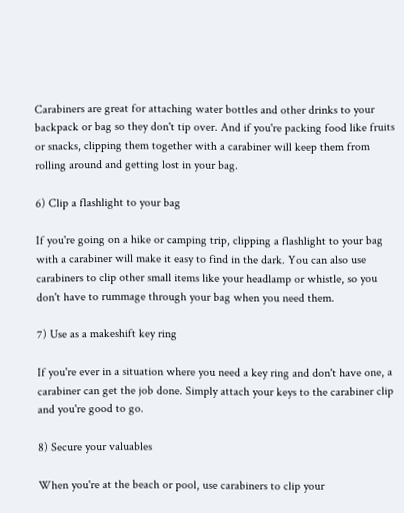Carabiners are great for attaching water bottles and other drinks to your backpack or bag so they don't tip over. And if you're packing food like fruits or snacks, clipping them together with a carabiner will keep them from rolling around and getting lost in your bag.

6) Clip a flashlight to your bag

If you're going on a hike or camping trip, clipping a flashlight to your bag with a carabiner will make it easy to find in the dark. You can also use carabiners to clip other small items like your headlamp or whistle, so you don't have to rummage through your bag when you need them.

7) Use as a makeshift key ring

If you're ever in a situation where you need a key ring and don't have one, a carabiner can get the job done. Simply attach your keys to the carabiner clip and you're good to go.

8) Secure your valuables

When you're at the beach or pool, use carabiners to clip your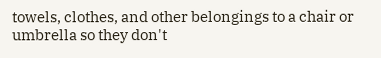towels, clothes, and other belongings to a chair or umbrella so they don't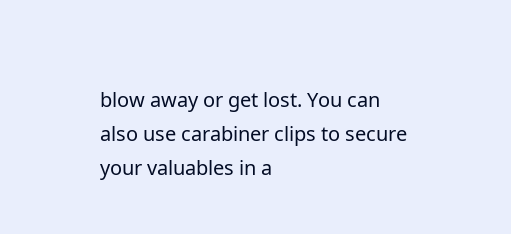blow away or get lost. You can also use carabiner clips to secure your valuables in a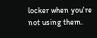locker when you're not using them.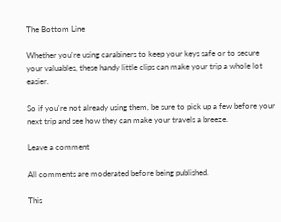The Bottom Line

Whether you're using carabiners to keep your keys safe or to secure your valuables, these handy little clips can make your trip a whole lot easier.

So if you're not already using them, be sure to pick up a few before your next trip and see how they can make your travels a breeze.

Leave a comment

All comments are moderated before being published.

This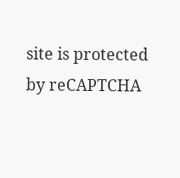site is protected by reCAPTCHA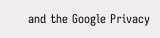and the Google Privacy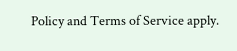Policy and Terms of Service apply.